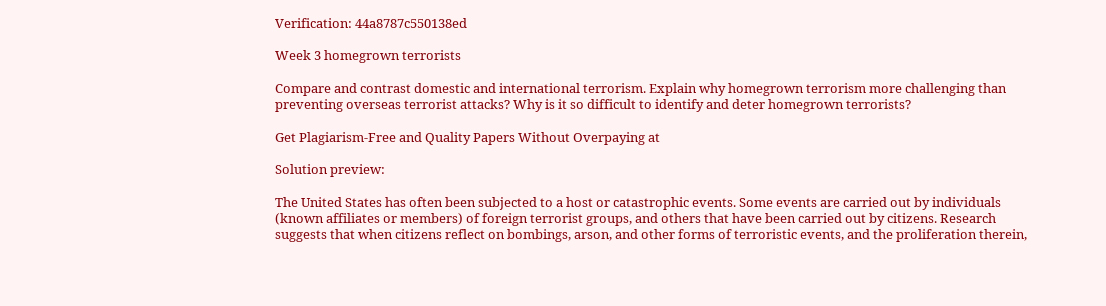Verification: 44a8787c550138ed

Week 3 homegrown terrorists

Compare and contrast domestic and international terrorism. Explain why homegrown terrorism more challenging than preventing overseas terrorist attacks? Why is it so difficult to identify and deter homegrown terrorists?

Get Plagiarism-Free and Quality Papers Without Overpaying at

Solution preview:

The United States has often been subjected to a host or catastrophic events. Some events are carried out by individuals (known affiliates or members) of foreign terrorist groups, and others that have been carried out by citizens. Research suggests that when citizens reflect on bombings, arson, and other forms of terroristic events, and the proliferation therein,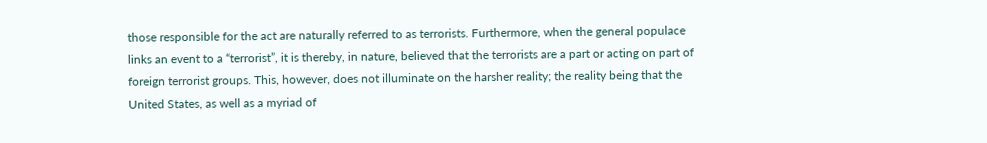those responsible for the act are naturally referred to as terrorists. Furthermore, when the general populace links an event to a “terrorist”, it is thereby, in nature, believed that the terrorists are a part or acting on part of foreign terrorist groups. This, however, does not illuminate on the harsher reality; the reality being that the United States, as well as a myriad of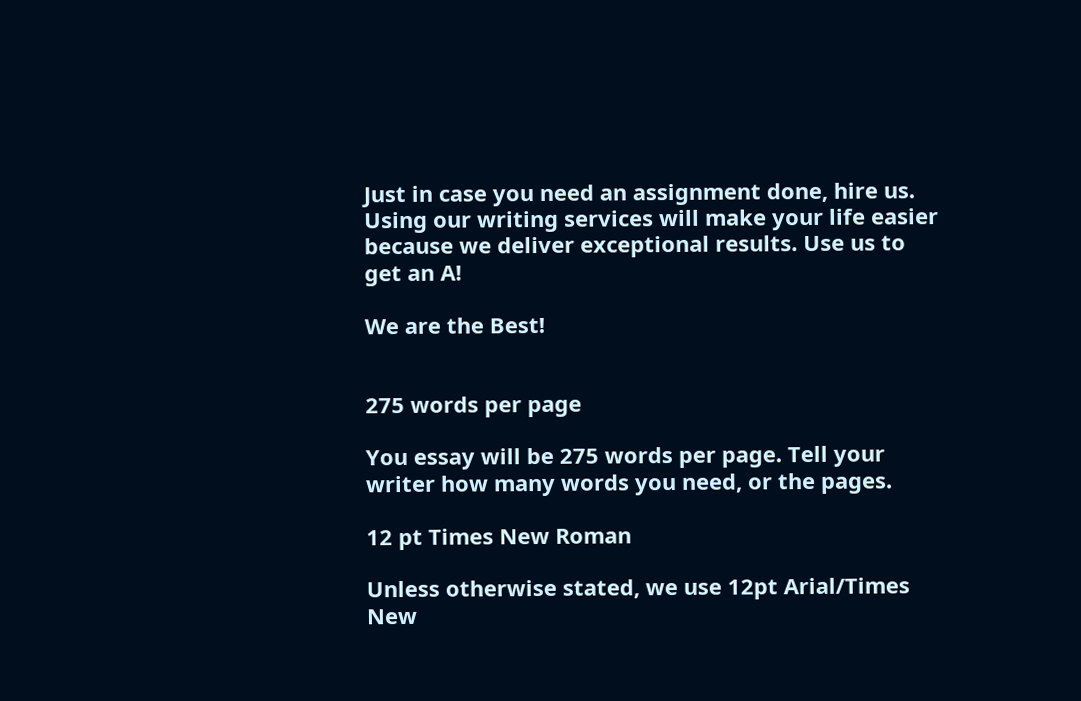Just in case you need an assignment done, hire us. Using our writing services will make your life easier because we deliver exceptional results. Use us to get an A!

We are the Best!


275 words per page

You essay will be 275 words per page. Tell your writer how many words you need, or the pages.

12 pt Times New Roman

Unless otherwise stated, we use 12pt Arial/Times New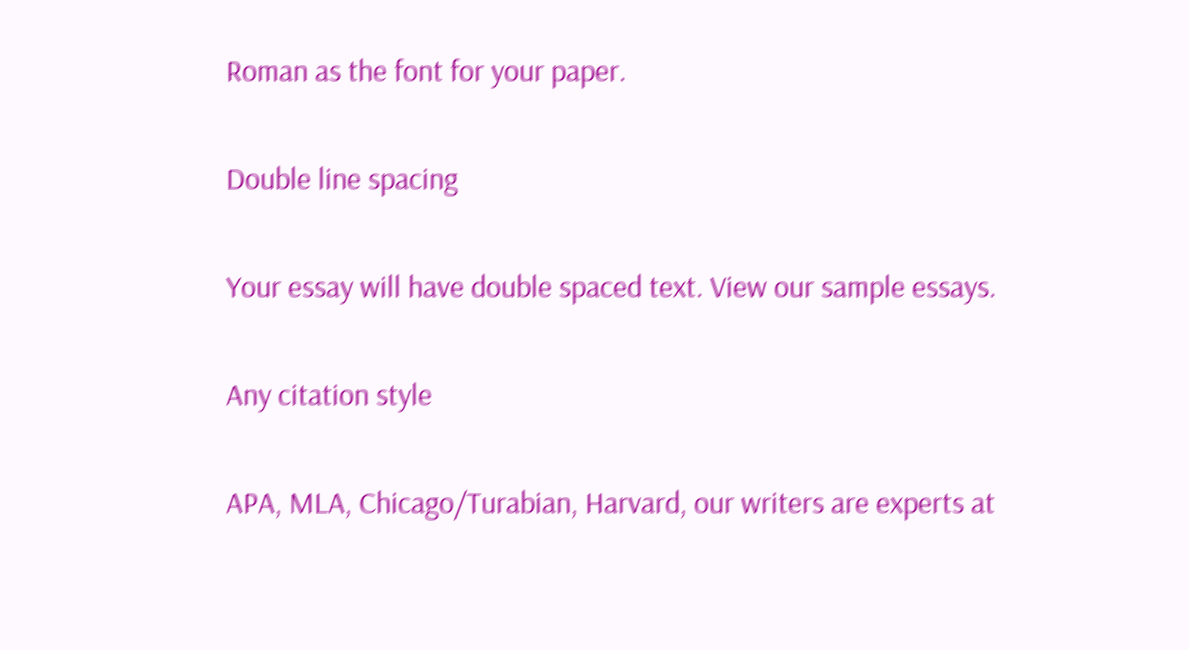Roman as the font for your paper.

Double line spacing

Your essay will have double spaced text. View our sample essays.

Any citation style

APA, MLA, Chicago/Turabian, Harvard, our writers are experts at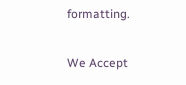formatting.

We Accept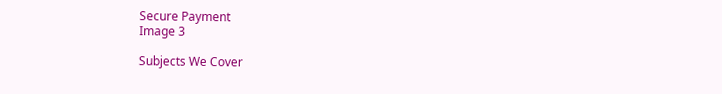Secure Payment
Image 3

Subjects We Cover